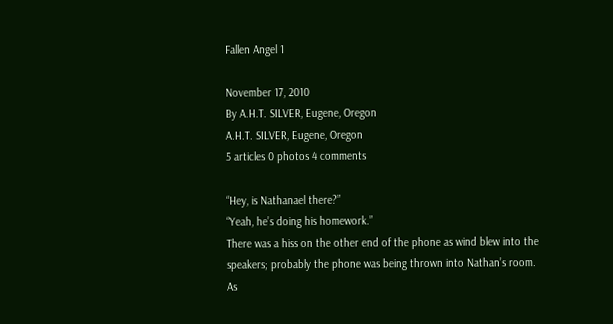Fallen Angel 1

November 17, 2010
By A.H.T. SILVER, Eugene, Oregon
A.H.T. SILVER, Eugene, Oregon
5 articles 0 photos 4 comments

“Hey, is Nathanael there?”
“Yeah, he’s doing his homework.”
There was a hiss on the other end of the phone as wind blew into the speakers; probably the phone was being thrown into Nathan’s room. As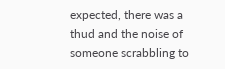expected, there was a thud and the noise of someone scrabbling to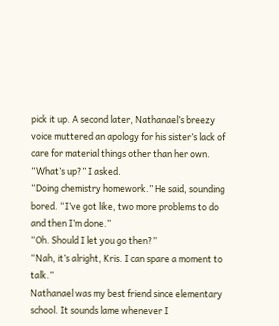pick it up. A second later, Nathanael’s breezy voice muttered an apology for his sister’s lack of care for material things other than her own.
“What’s up?” I asked.
“Doing chemistry homework.” He said, sounding bored. “I’ve got like, two more problems to do and then I’m done.”
“Oh. Should I let you go then?”
“Nah, it’s alright, Kris. I can spare a moment to talk.”
Nathanael was my best friend since elementary school. It sounds lame whenever I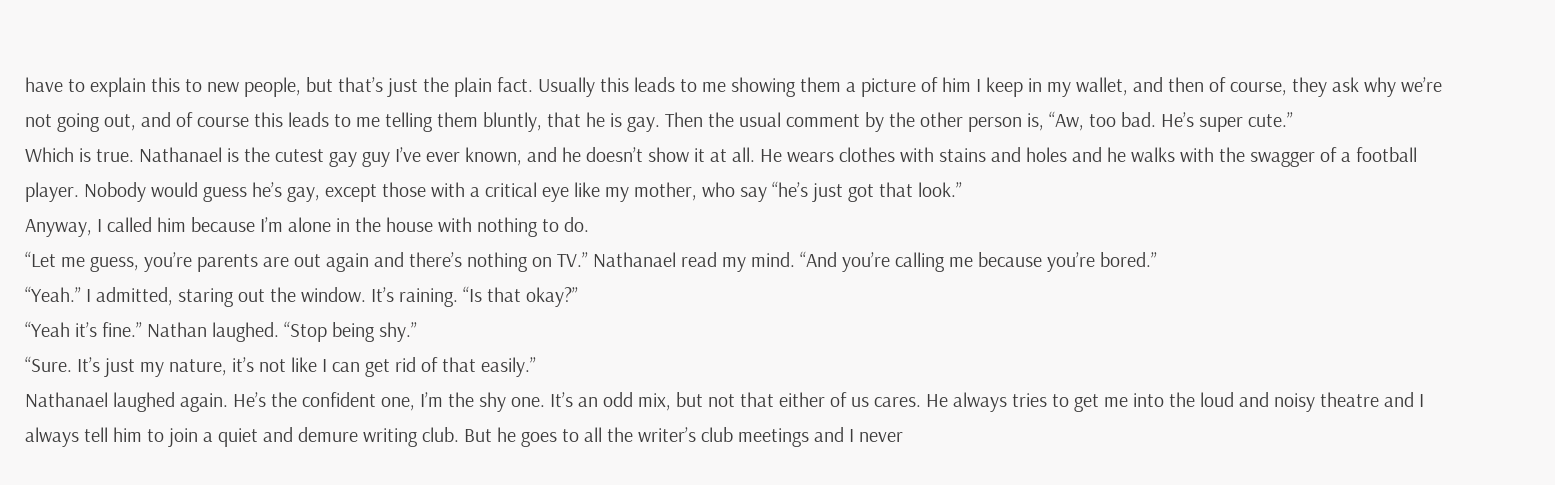have to explain this to new people, but that’s just the plain fact. Usually this leads to me showing them a picture of him I keep in my wallet, and then of course, they ask why we’re not going out, and of course this leads to me telling them bluntly, that he is gay. Then the usual comment by the other person is, “Aw, too bad. He’s super cute.”
Which is true. Nathanael is the cutest gay guy I’ve ever known, and he doesn’t show it at all. He wears clothes with stains and holes and he walks with the swagger of a football player. Nobody would guess he’s gay, except those with a critical eye like my mother, who say “he’s just got that look.”
Anyway, I called him because I’m alone in the house with nothing to do.
“Let me guess, you’re parents are out again and there’s nothing on TV.” Nathanael read my mind. “And you’re calling me because you’re bored.”
“Yeah.” I admitted, staring out the window. It’s raining. “Is that okay?”
“Yeah it’s fine.” Nathan laughed. “Stop being shy.”
“Sure. It’s just my nature, it’s not like I can get rid of that easily.”
Nathanael laughed again. He’s the confident one, I’m the shy one. It’s an odd mix, but not that either of us cares. He always tries to get me into the loud and noisy theatre and I always tell him to join a quiet and demure writing club. But he goes to all the writer’s club meetings and I never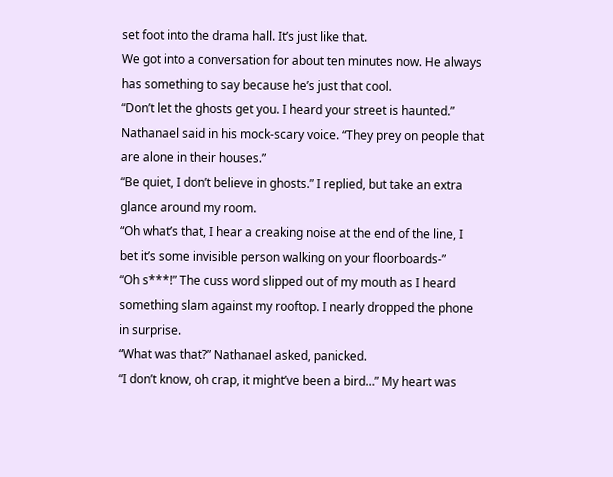set foot into the drama hall. It’s just like that.
We got into a conversation for about ten minutes now. He always has something to say because he’s just that cool.
“Don’t let the ghosts get you. I heard your street is haunted.” Nathanael said in his mock-scary voice. “They prey on people that are alone in their houses.”
“Be quiet, I don’t believe in ghosts.” I replied, but take an extra glance around my room.
“Oh what’s that, I hear a creaking noise at the end of the line, I bet it’s some invisible person walking on your floorboards-”
“Oh s***!” The cuss word slipped out of my mouth as I heard something slam against my rooftop. I nearly dropped the phone in surprise.
“What was that?” Nathanael asked, panicked.
“I don’t know, oh crap, it might’ve been a bird…” My heart was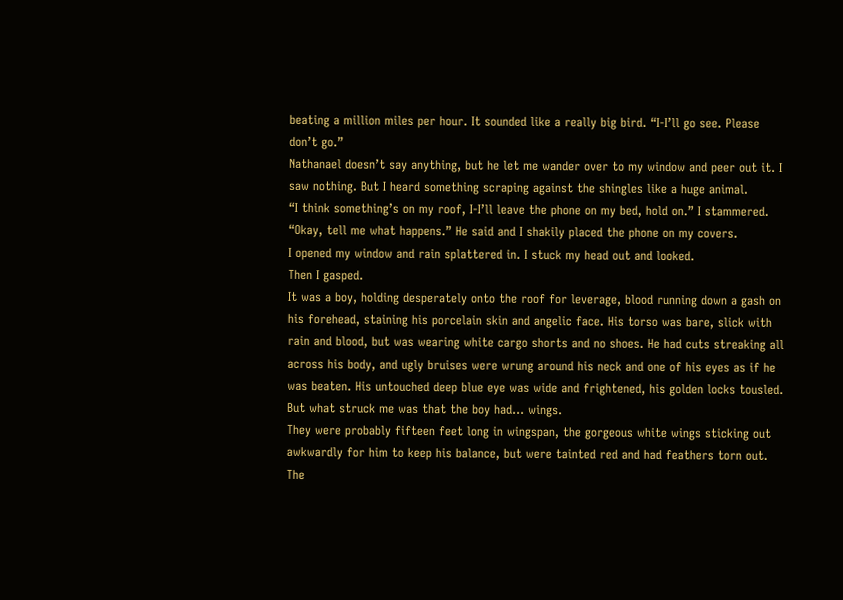beating a million miles per hour. It sounded like a really big bird. “I-I’ll go see. Please don’t go.”
Nathanael doesn’t say anything, but he let me wander over to my window and peer out it. I saw nothing. But I heard something scraping against the shingles like a huge animal.
“I think something’s on my roof, I-I’ll leave the phone on my bed, hold on.” I stammered.
“Okay, tell me what happens.” He said and I shakily placed the phone on my covers.
I opened my window and rain splattered in. I stuck my head out and looked.
Then I gasped.
It was a boy, holding desperately onto the roof for leverage, blood running down a gash on his forehead, staining his porcelain skin and angelic face. His torso was bare, slick with rain and blood, but was wearing white cargo shorts and no shoes. He had cuts streaking all across his body, and ugly bruises were wrung around his neck and one of his eyes as if he was beaten. His untouched deep blue eye was wide and frightened, his golden locks tousled.
But what struck me was that the boy had… wings.
They were probably fifteen feet long in wingspan, the gorgeous white wings sticking out awkwardly for him to keep his balance, but were tainted red and had feathers torn out. The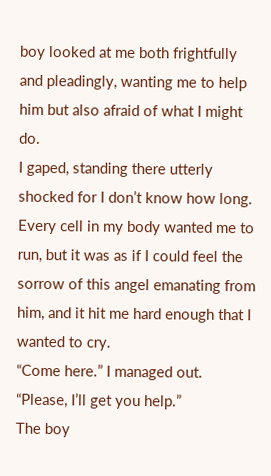boy looked at me both frightfully and pleadingly, wanting me to help him but also afraid of what I might do.
I gaped, standing there utterly shocked for I don’t know how long. Every cell in my body wanted me to run, but it was as if I could feel the sorrow of this angel emanating from him, and it hit me hard enough that I wanted to cry.
“Come here.” I managed out. “Please, I’ll get you help.”
The boy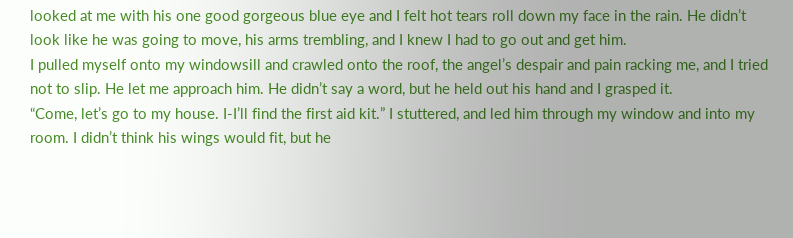looked at me with his one good gorgeous blue eye and I felt hot tears roll down my face in the rain. He didn’t look like he was going to move, his arms trembling, and I knew I had to go out and get him.
I pulled myself onto my windowsill and crawled onto the roof, the angel’s despair and pain racking me, and I tried not to slip. He let me approach him. He didn’t say a word, but he held out his hand and I grasped it.
“Come, let’s go to my house. I-I’ll find the first aid kit.” I stuttered, and led him through my window and into my room. I didn’t think his wings would fit, but he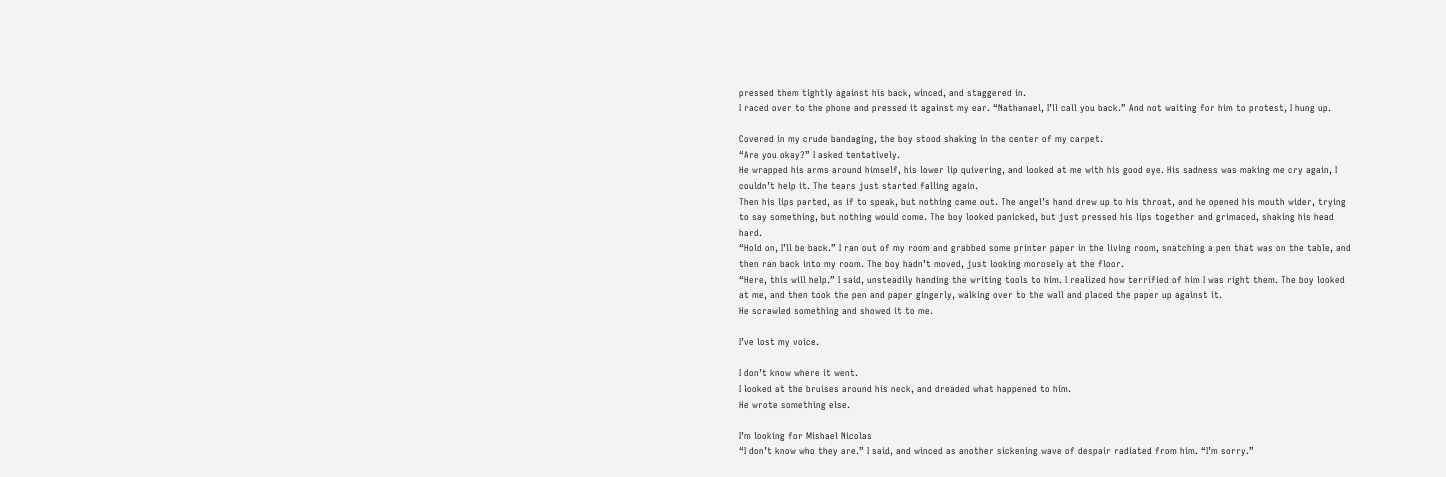pressed them tightly against his back, winced, and staggered in.
I raced over to the phone and pressed it against my ear. “Nathanael, I’ll call you back.” And not waiting for him to protest, I hung up.

Covered in my crude bandaging, the boy stood shaking in the center of my carpet.
“Are you okay?” I asked tentatively.
He wrapped his arms around himself, his lower lip quivering, and looked at me with his good eye. His sadness was making me cry again, I couldn’t help it. The tears just started falling again.
Then his lips parted, as if to speak, but nothing came out. The angel’s hand drew up to his throat, and he opened his mouth wider, trying to say something, but nothing would come. The boy looked panicked, but just pressed his lips together and grimaced, shaking his head hard.
“Hold on, I’ll be back.” I ran out of my room and grabbed some printer paper in the living room, snatching a pen that was on the table, and then ran back into my room. The boy hadn’t moved, just looking morosely at the floor.
“Here, this will help.” I said, unsteadily handing the writing tools to him. I realized how terrified of him I was right them. The boy looked at me, and then took the pen and paper gingerly, walking over to the wall and placed the paper up against it.
He scrawled something and showed it to me.

I’ve lost my voice.

I don’t know where it went.
I looked at the bruises around his neck, and dreaded what happened to him.
He wrote something else.

I’m looking for Mishael Nicolas
“I don’t know who they are.” I said, and winced as another sickening wave of despair radiated from him. “I’m sorry.”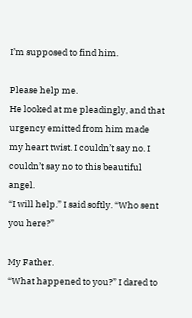I’m supposed to find him.

Please help me.
He looked at me pleadingly, and that urgency emitted from him made my heart twist. I couldn’t say no. I couldn’t say no to this beautiful angel.
“I will help.” I said softly. “Who sent you here?”

My Father.
“What happened to you?” I dared to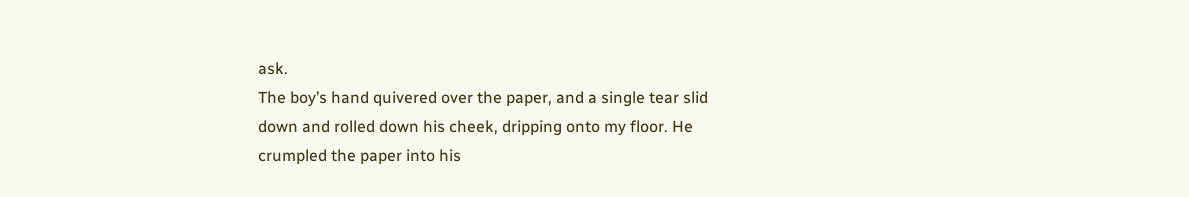ask.
The boy’s hand quivered over the paper, and a single tear slid down and rolled down his cheek, dripping onto my floor. He crumpled the paper into his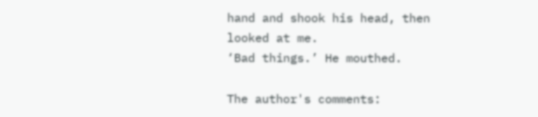hand and shook his head, then looked at me.
‘Bad things.’ He mouthed.

The author's comments: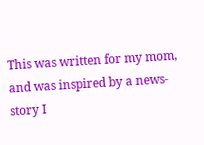This was written for my mom, and was inspired by a news-story I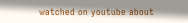watched on youtube about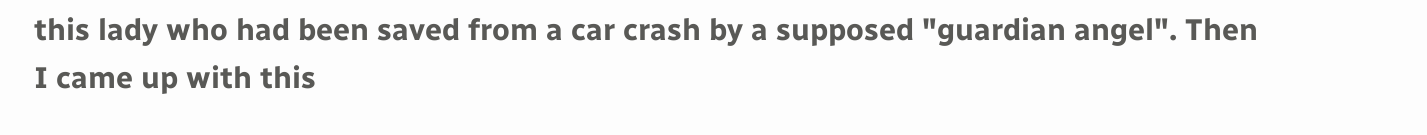this lady who had been saved from a car crash by a supposed "guardian angel". Then I came up with this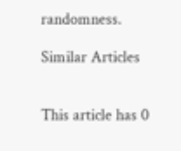randomness.

Similar Articles


This article has 0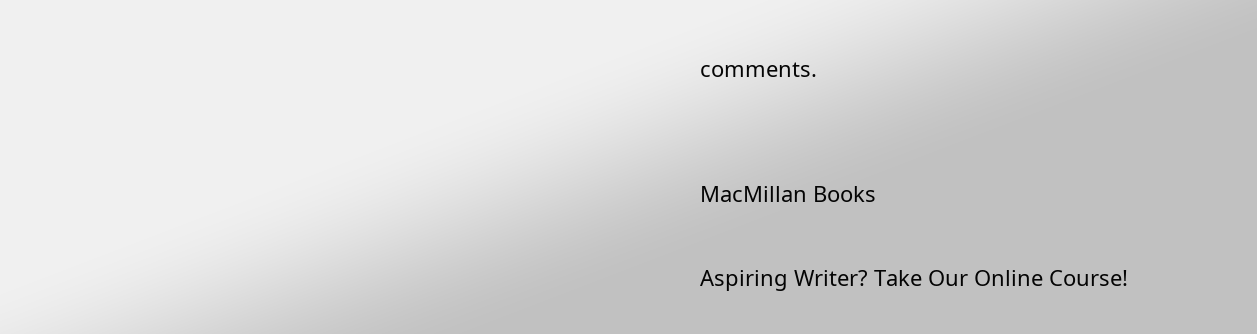comments.


MacMillan Books

Aspiring Writer? Take Our Online Course!